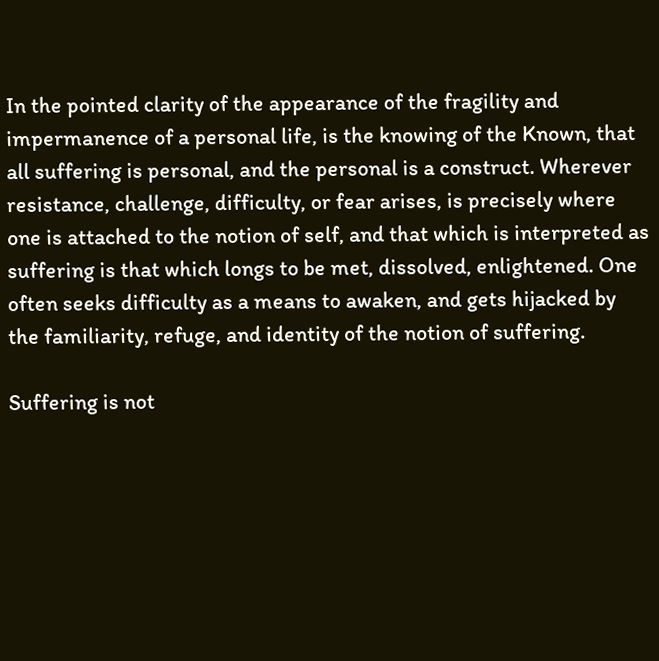In the pointed clarity of the appearance of the fragility and impermanence of a personal life, is the knowing of the Known, that all suffering is personal, and the personal is a construct. Wherever resistance, challenge, difficulty, or fear arises, is precisely where one is attached to the notion of self, and that which is interpreted as suffering is that which longs to be met, dissolved, enlightened. One often seeks difficulty as a means to awaken, and gets hijacked by the familiarity, refuge, and identity of the notion of suffering.

Suffering is not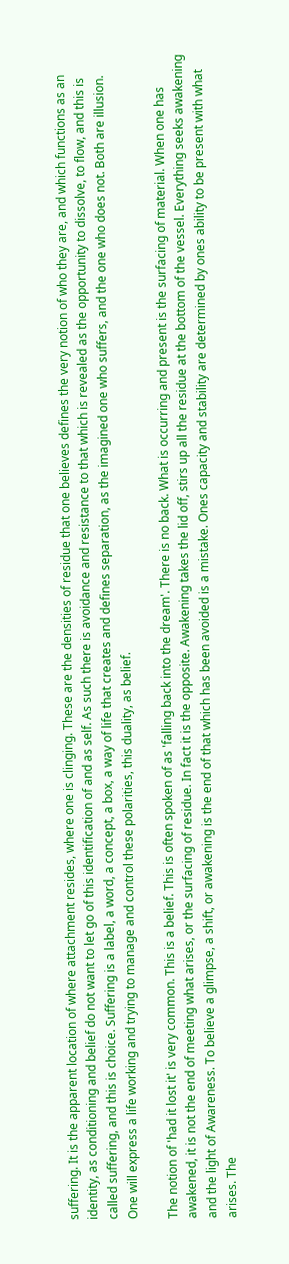suffering. It is the apparent location of where attachment resides, where one is clinging. These are the densities of residue that one believes defines the very notion of who they are, and which functions as an identity, as conditioning and belief do not want to let go of this identification of and as self. As such there is avoidance and resistance to that which is revealed as the opportunity to dissolve, to flow, and this is called suffering, and this is choice. Suffering is a label, a word, a concept, a box, a way of life that creates and defines separation, as the imagined one who suffers, and the one who does not. Both are illusion. One will express a life working and trying to manage and control these polarities, this duality, as belief.

The notion of 'had it lost it' is very common. This is a belief. This is often spoken of as 'falling back into the dream'. There is no back. What is occurring and present is the surfacing of material. When one has awakened, it is not the end of meeting what arises, or the surfacing of residue. In fact it is the opposite. Awakening takes the lid off, stirs up all the residue at the bottom of the vessel. Everything seeks awakening and the light of Awareness. To believe a glimpse, a shift, or awakening is the end of that which has been avoided is a mistake. Ones capacity and stability are determined by ones ability to be present with what arises. The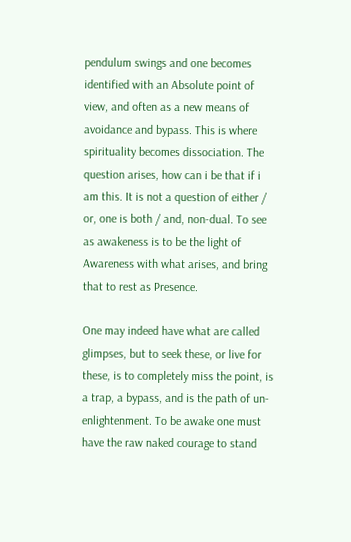pendulum swings and one becomes identified with an Absolute point of view, and often as a new means of avoidance and bypass. This is where spirituality becomes dissociation. The question arises, how can i be that if i am this. It is not a question of either / or, one is both / and, non-dual. To see as awakeness is to be the light of Awareness with what arises, and bring that to rest as Presence.

One may indeed have what are called glimpses, but to seek these, or live for these, is to completely miss the point, is a trap, a bypass, and is the path of un-enlightenment. To be awake one must have the raw naked courage to stand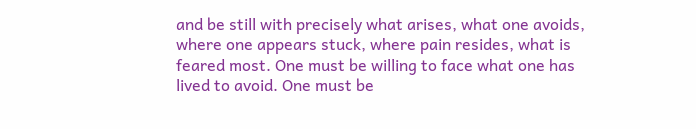and be still with precisely what arises, what one avoids, where one appears stuck, where pain resides, what is feared most. One must be willing to face what one has lived to avoid. One must be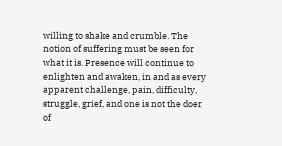willing to shake and crumble. The notion of suffering must be seen for what it is. Presence will continue to enlighten and awaken, in and as every apparent challenge, pain, difficulty, struggle, grief, and one is not the doer of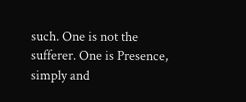such. One is not the sufferer. One is Presence, simply and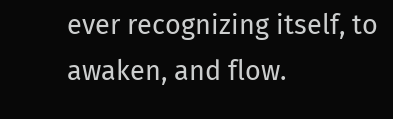ever recognizing itself, to awaken, and flow.